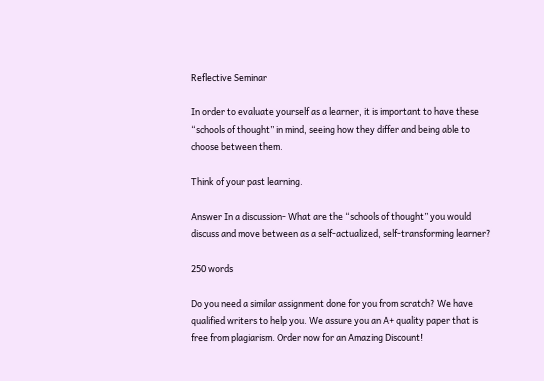Reflective Seminar

In order to evaluate yourself as a learner, it is important to have these “schools of thought” in mind, seeing how they differ and being able to choose between them.

Think of your past learning.

Answer In a discussion- What are the “schools of thought” you would discuss and move between as a self-actualized, self-transforming learner?

250 words

Do you need a similar assignment done for you from scratch? We have qualified writers to help you. We assure you an A+ quality paper that is free from plagiarism. Order now for an Amazing Discount!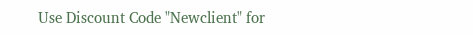Use Discount Code "Newclient" for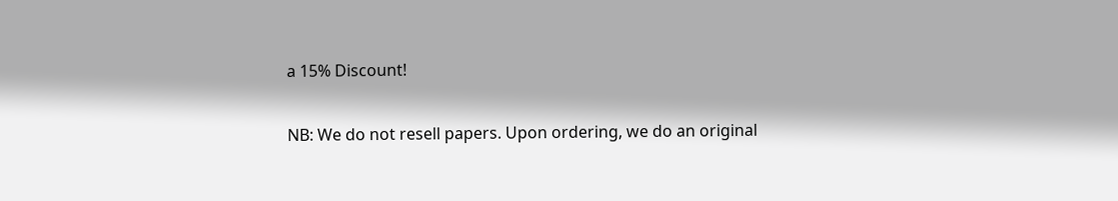a 15% Discount!

NB: We do not resell papers. Upon ordering, we do an original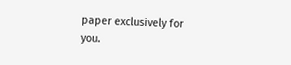paper exclusively for you.